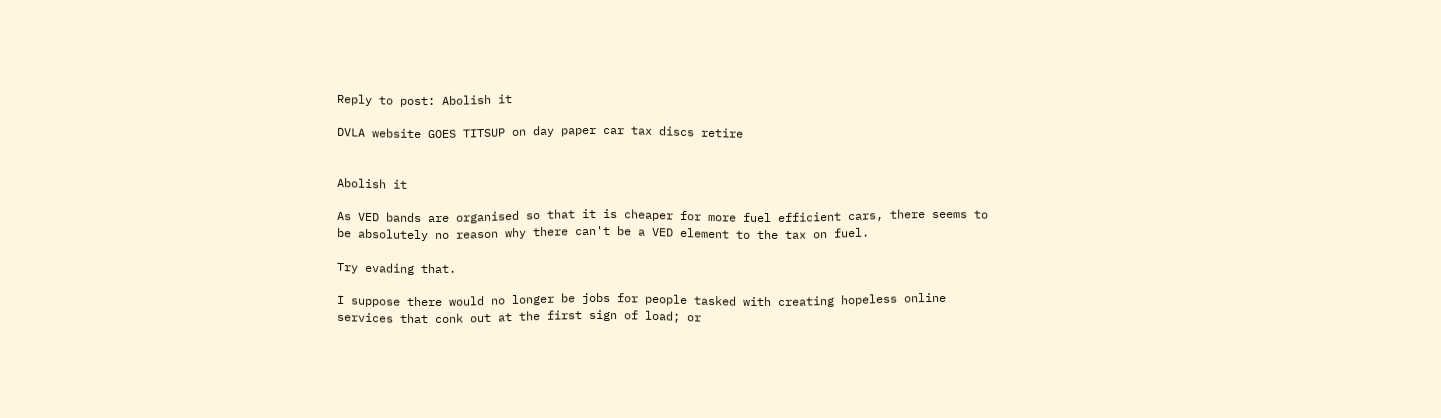Reply to post: Abolish it

DVLA website GOES TITSUP on day paper car tax discs retire


Abolish it

As VED bands are organised so that it is cheaper for more fuel efficient cars, there seems to be absolutely no reason why there can't be a VED element to the tax on fuel.

Try evading that.

I suppose there would no longer be jobs for people tasked with creating hopeless online services that conk out at the first sign of load; or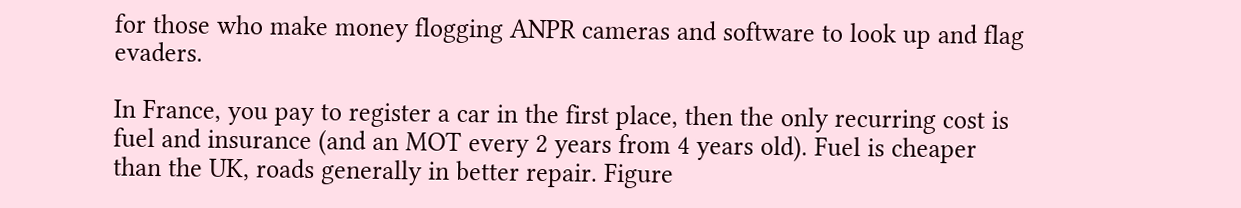for those who make money flogging ANPR cameras and software to look up and flag evaders.

In France, you pay to register a car in the first place, then the only recurring cost is fuel and insurance (and an MOT every 2 years from 4 years old). Fuel is cheaper than the UK, roads generally in better repair. Figure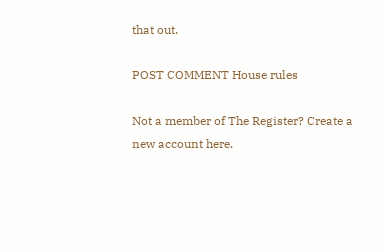that out.

POST COMMENT House rules

Not a member of The Register? Create a new account here.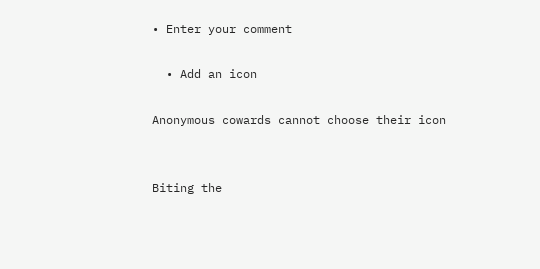• Enter your comment

  • Add an icon

Anonymous cowards cannot choose their icon


Biting the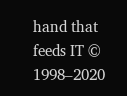hand that feeds IT © 1998–2020